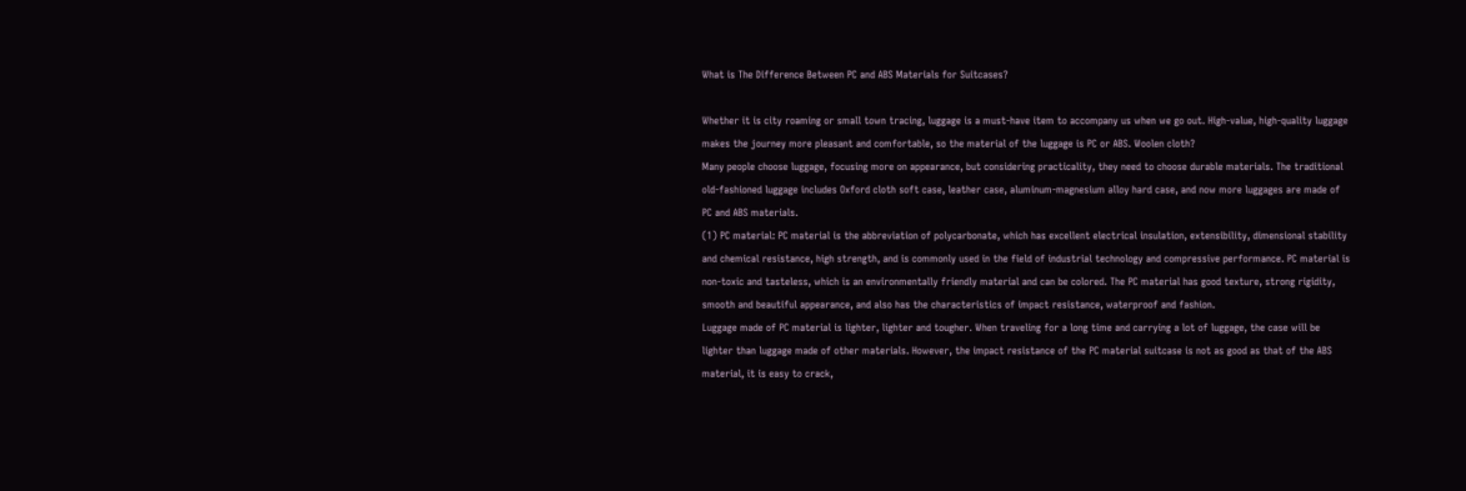What is The Difference Between PC and ABS Materials for Suitcases?

Whether it is city roaming or small town tracing, luggage is a must-have item to accompany us when we go out. High-value, high-quality luggage makes the journey more pleasant and comfortable, so the material of the luggage is PC or ABS. Woolen cloth?
Many people choose luggage, focusing more on appearance, but considering practicality, they need to choose durable materials. The traditional old-fashioned luggage includes Oxford cloth soft case, leather case, aluminum-magnesium alloy hard case, and now more luggages are made of PC and ABS materials.
(1) PC material: PC material is the abbreviation of polycarbonate, which has excellent electrical insulation, extensibility, dimensional stability and chemical resistance, high strength, and is commonly used in the field of industrial technology and compressive performance. PC material is non-toxic and tasteless, which is an environmentally friendly material and can be colored. The PC material has good texture, strong rigidity, smooth and beautiful appearance, and also has the characteristics of impact resistance, waterproof and fashion.
Luggage made of PC material is lighter, lighter and tougher. When traveling for a long time and carrying a lot of luggage, the case will be lighter than luggage made of other materials. However, the impact resistance of the PC material suitcase is not as good as that of the ABS material, it is easy to crack,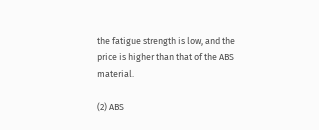the fatigue strength is low, and the price is higher than that of the ABS material.

(2) ABS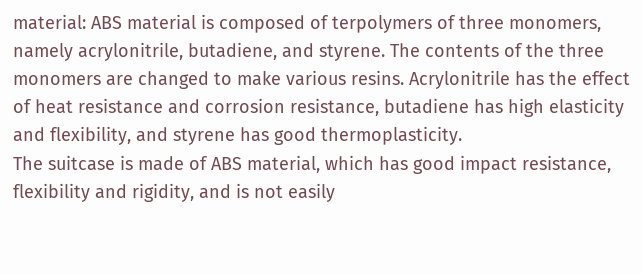material: ABS material is composed of terpolymers of three monomers, namely acrylonitrile, butadiene, and styrene. The contents of the three monomers are changed to make various resins. Acrylonitrile has the effect of heat resistance and corrosion resistance, butadiene has high elasticity and flexibility, and styrene has good thermoplasticity.
The suitcase is made of ABS material, which has good impact resistance, flexibility and rigidity, and is not easily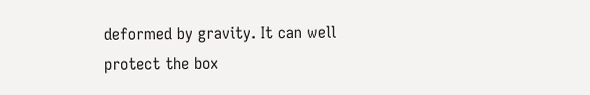deformed by gravity. It can well protect the box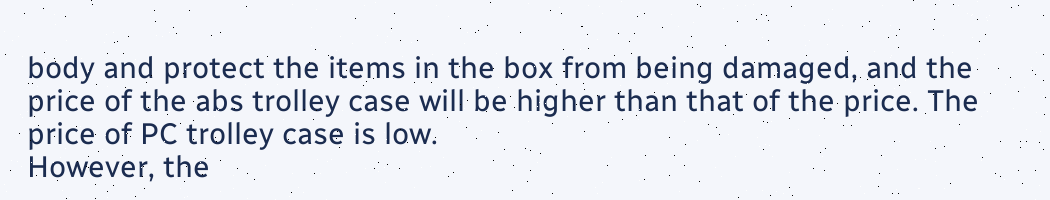body and protect the items in the box from being damaged, and the price of the abs trolley case will be higher than that of the price. The price of PC trolley case is low.
However, the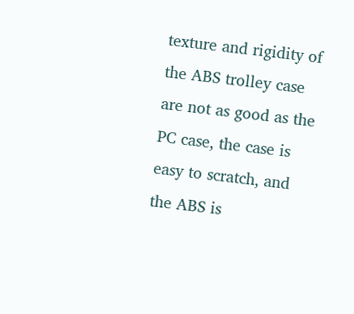texture and rigidity of the ABS trolley case are not as good as the PC case, the case is easy to scratch, and the ABS is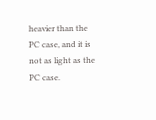heavier than the PC case, and it is not as light as the PC case.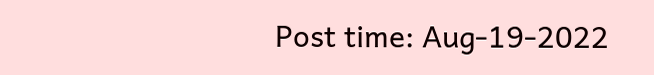Post time: Aug-19-2022